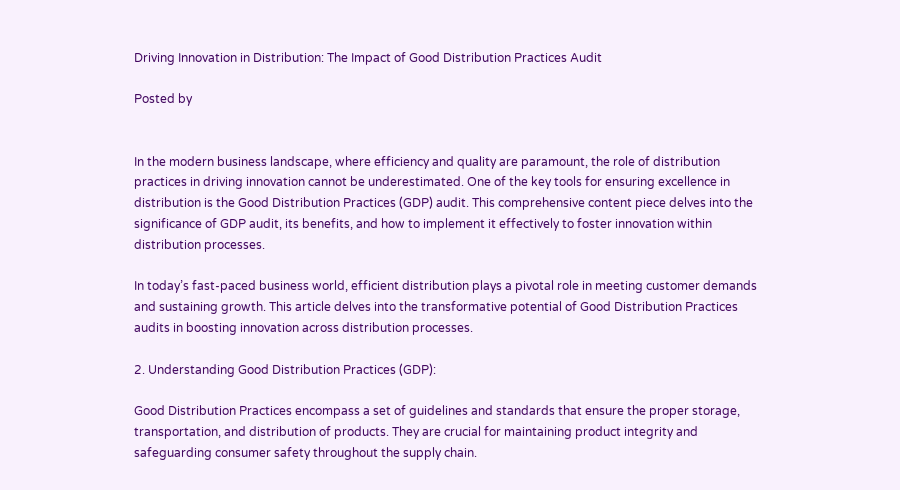Driving Innovation in Distribution: The Impact of Good Distribution Practices Audit

Posted by


In the modern business landscape, where efficiency and quality are paramount, the role of distribution practices in driving innovation cannot be underestimated. One of the key tools for ensuring excellence in distribution is the Good Distribution Practices (GDP) audit. This comprehensive content piece delves into the significance of GDP audit, its benefits, and how to implement it effectively to foster innovation within distribution processes.

In today’s fast-paced business world, efficient distribution plays a pivotal role in meeting customer demands and sustaining growth. This article delves into the transformative potential of Good Distribution Practices audits in boosting innovation across distribution processes.

2. Understanding Good Distribution Practices (GDP):

Good Distribution Practices encompass a set of guidelines and standards that ensure the proper storage, transportation, and distribution of products. They are crucial for maintaining product integrity and safeguarding consumer safety throughout the supply chain.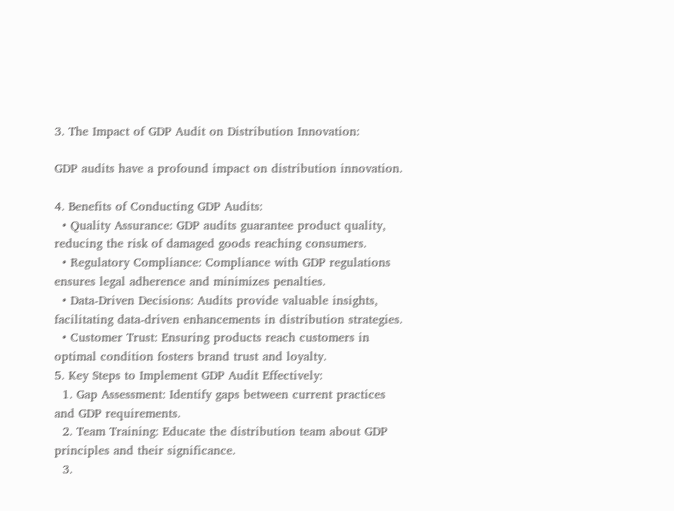3. The Impact of GDP Audit on Distribution Innovation:

GDP audits have a profound impact on distribution innovation.

4. Benefits of Conducting GDP Audits:
  • Quality Assurance: GDP audits guarantee product quality, reducing the risk of damaged goods reaching consumers.
  • Regulatory Compliance: Compliance with GDP regulations ensures legal adherence and minimizes penalties.
  • Data-Driven Decisions: Audits provide valuable insights, facilitating data-driven enhancements in distribution strategies.
  • Customer Trust: Ensuring products reach customers in optimal condition fosters brand trust and loyalty.
5. Key Steps to Implement GDP Audit Effectively:
  1. Gap Assessment: Identify gaps between current practices and GDP requirements.
  2. Team Training: Educate the distribution team about GDP principles and their significance.
  3.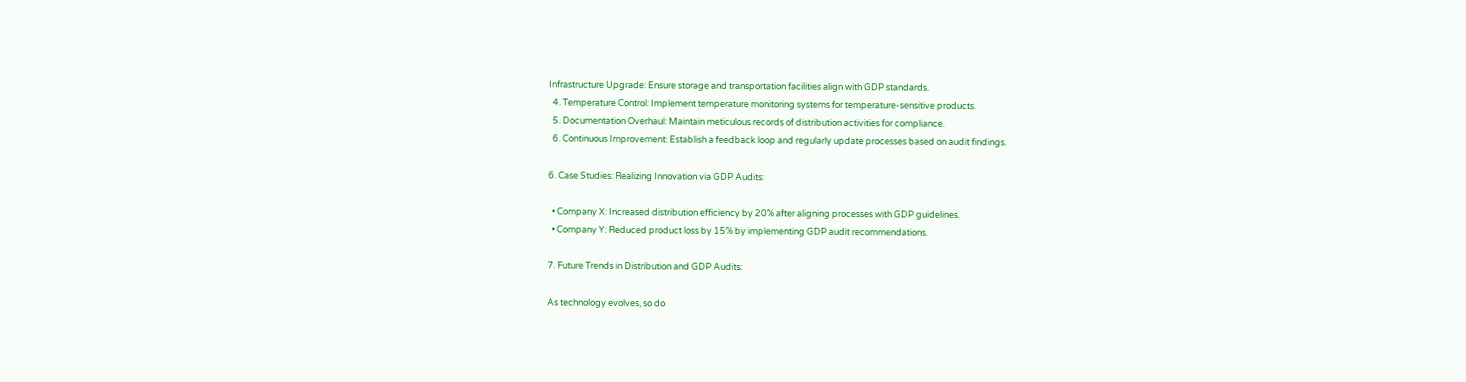Infrastructure Upgrade: Ensure storage and transportation facilities align with GDP standards.
  4. Temperature Control: Implement temperature monitoring systems for temperature-sensitive products.
  5. Documentation Overhaul: Maintain meticulous records of distribution activities for compliance.
  6. Continuous Improvement: Establish a feedback loop and regularly update processes based on audit findings.

6. Case Studies: Realizing Innovation via GDP Audits:

  • Company X: Increased distribution efficiency by 20% after aligning processes with GDP guidelines.
  • Company Y: Reduced product loss by 15% by implementing GDP audit recommendations.

7. Future Trends in Distribution and GDP Audits:

As technology evolves, so do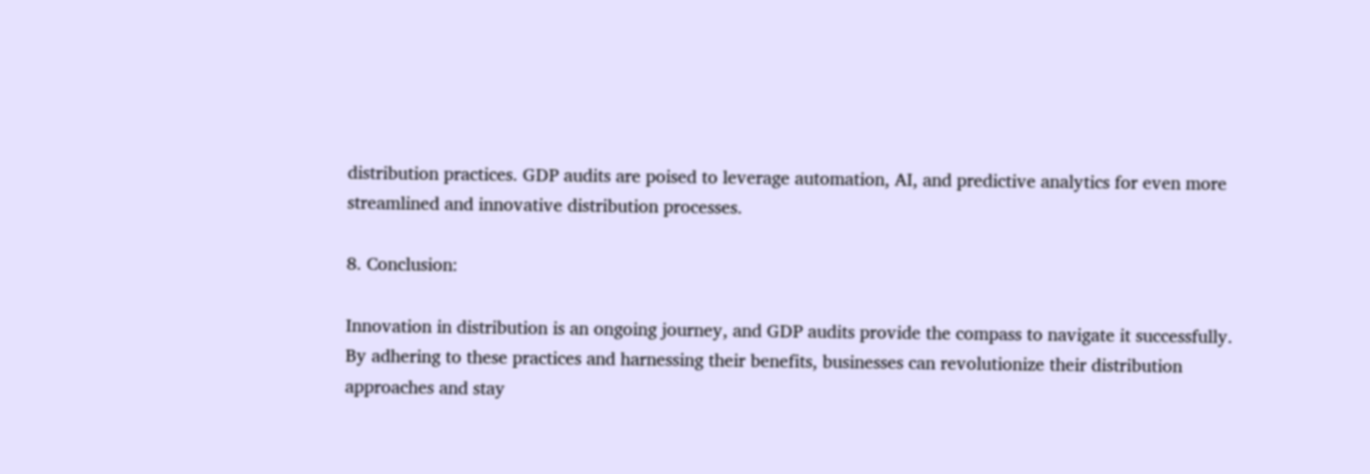distribution practices. GDP audits are poised to leverage automation, AI, and predictive analytics for even more streamlined and innovative distribution processes.

8. Conclusion:

Innovation in distribution is an ongoing journey, and GDP audits provide the compass to navigate it successfully. By adhering to these practices and harnessing their benefits, businesses can revolutionize their distribution approaches and stay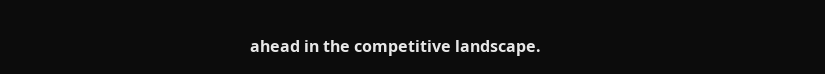ahead in the competitive landscape.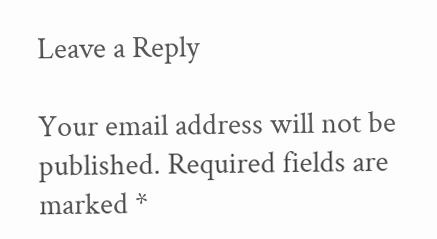Leave a Reply

Your email address will not be published. Required fields are marked *